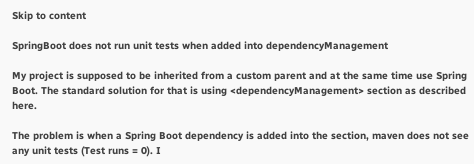Skip to content

SpringBoot does not run unit tests when added into dependencyManagement

My project is supposed to be inherited from a custom parent and at the same time use Spring Boot. The standard solution for that is using <dependencyManagement> section as described here.

The problem is when a Spring Boot dependency is added into the section, maven does not see any unit tests (Test runs = 0). I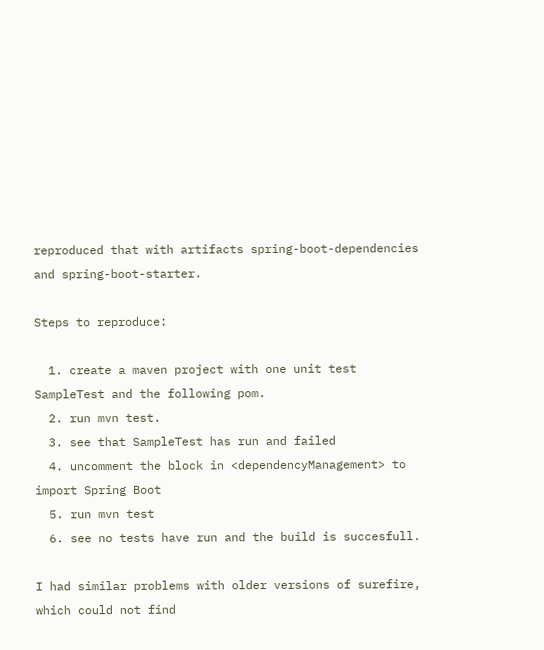reproduced that with artifacts spring-boot-dependencies and spring-boot-starter.

Steps to reproduce:

  1. create a maven project with one unit test SampleTest and the following pom.
  2. run mvn test.
  3. see that SampleTest has run and failed
  4. uncomment the block in <dependencyManagement> to import Spring Boot
  5. run mvn test
  6. see no tests have run and the build is succesfull.

I had similar problems with older versions of surefire, which could not find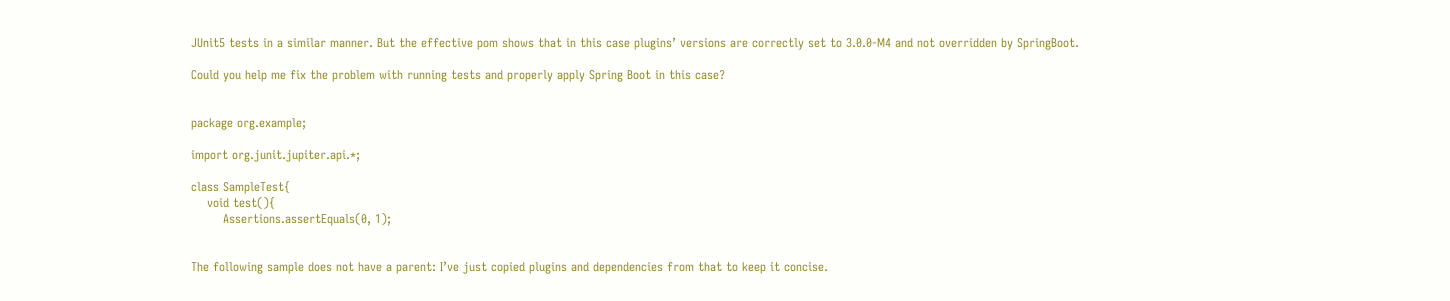JUnit5 tests in a similar manner. But the effective pom shows that in this case plugins’ versions are correctly set to 3.0.0-M4 and not overridden by SpringBoot.

Could you help me fix the problem with running tests and properly apply Spring Boot in this case?


package org.example;

import org.junit.jupiter.api.*;

class SampleTest{
    void test(){
        Assertions.assertEquals(0, 1);


The following sample does not have a parent: I’ve just copied plugins and dependencies from that to keep it concise.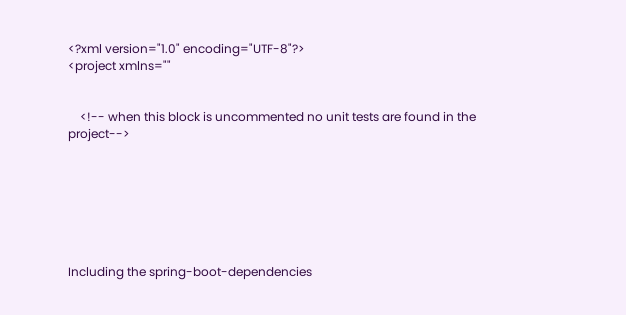<?xml version="1.0" encoding="UTF-8"?>
<project xmlns=""


    <!-- when this block is uncommented no unit tests are found in the project-->







Including the spring-boot-dependencies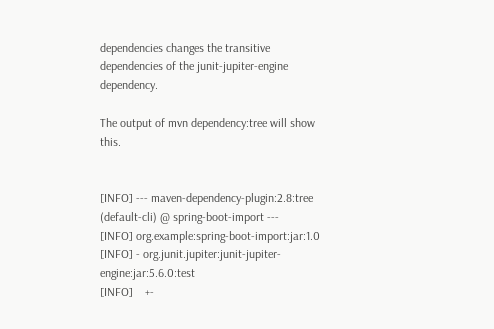dependencies changes the transitive dependencies of the junit-jupiter-engine dependency.

The output of mvn dependency:tree will show this.


[INFO] --- maven-dependency-plugin:2.8:tree (default-cli) @ spring-boot-import ---
[INFO] org.example:spring-boot-import:jar:1.0
[INFO] - org.junit.jupiter:junit-jupiter-engine:jar:5.6.0:test
[INFO]    +-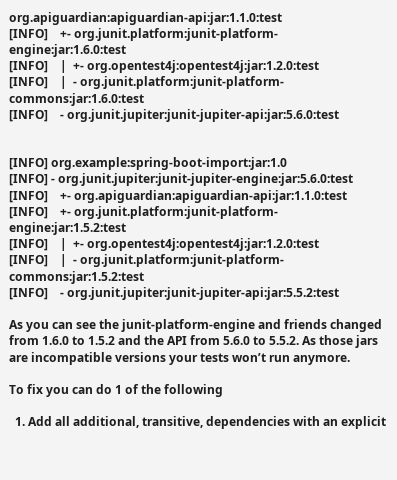org.apiguardian:apiguardian-api:jar:1.1.0:test
[INFO]    +- org.junit.platform:junit-platform-engine:jar:1.6.0:test
[INFO]    |  +- org.opentest4j:opentest4j:jar:1.2.0:test
[INFO]    |  - org.junit.platform:junit-platform-commons:jar:1.6.0:test
[INFO]    - org.junit.jupiter:junit-jupiter-api:jar:5.6.0:test


[INFO] org.example:spring-boot-import:jar:1.0
[INFO] - org.junit.jupiter:junit-jupiter-engine:jar:5.6.0:test
[INFO]    +- org.apiguardian:apiguardian-api:jar:1.1.0:test
[INFO]    +- org.junit.platform:junit-platform-engine:jar:1.5.2:test
[INFO]    |  +- org.opentest4j:opentest4j:jar:1.2.0:test
[INFO]    |  - org.junit.platform:junit-platform-commons:jar:1.5.2:test
[INFO]    - org.junit.jupiter:junit-jupiter-api:jar:5.5.2:test

As you can see the junit-platform-engine and friends changed from 1.6.0 to 1.5.2 and the API from 5.6.0 to 5.5.2. As those jars are incompatible versions your tests won’t run anymore.

To fix you can do 1 of the following

  1. Add all additional, transitive, dependencies with an explicit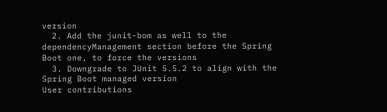version
  2. Add the junit-bom as well to the dependencyManagement section before the Spring Boot one, to force the versions
  3. Downgrade to JUnit 5.5.2 to align with the Spring Boot managed version
User contributions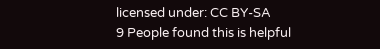licensed under: CC BY-SA
9 People found this is helpful